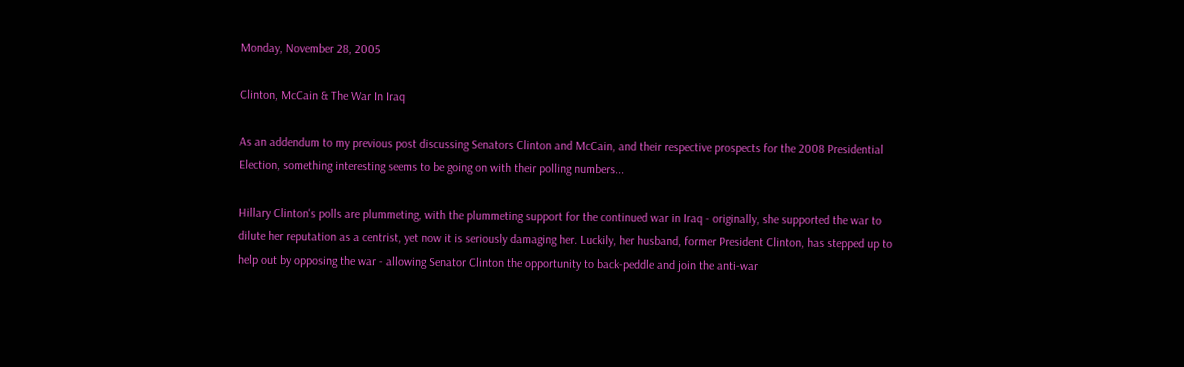Monday, November 28, 2005

Clinton, McCain & The War In Iraq

As an addendum to my previous post discussing Senators Clinton and McCain, and their respective prospects for the 2008 Presidential Election, something interesting seems to be going on with their polling numbers...

Hillary Clinton's polls are plummeting, with the plummeting support for the continued war in Iraq - originally, she supported the war to dilute her reputation as a centrist, yet now it is seriously damaging her. Luckily, her husband, former President Clinton, has stepped up to help out by opposing the war - allowing Senator Clinton the opportunity to back-peddle and join the anti-war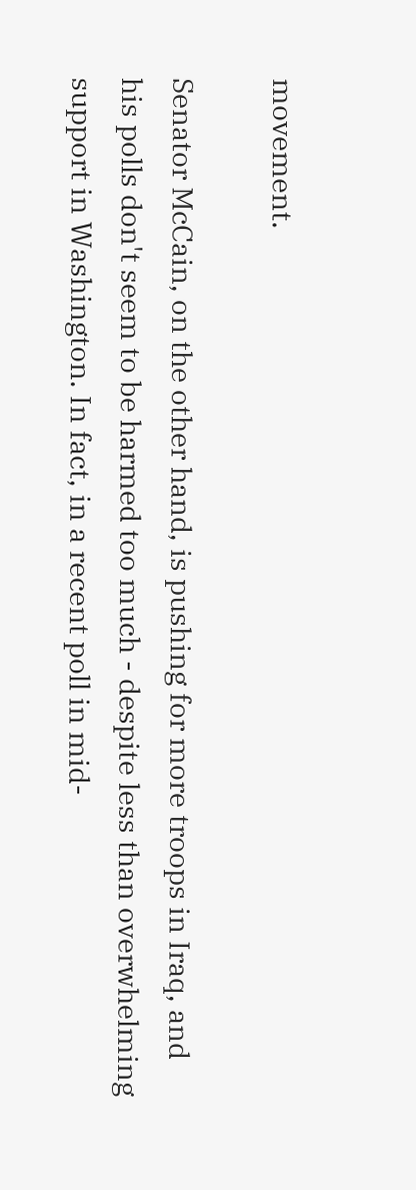movement.

Senator McCain, on the other hand, is pushing for more troops in Iraq, and his polls don't seem to be harmed too much - despite less than overwhelming support in Washington. In fact, in a recent poll in mid-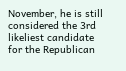November, he is still considered the 3rd likeliest candidate for the Republican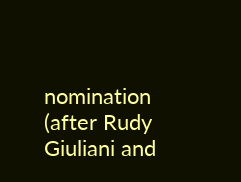nomination (after Rudy Giuliani and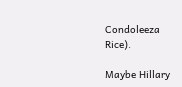Condoleeza Rice).

Maybe Hillary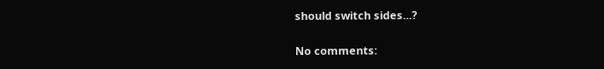should switch sides...?

No comments: